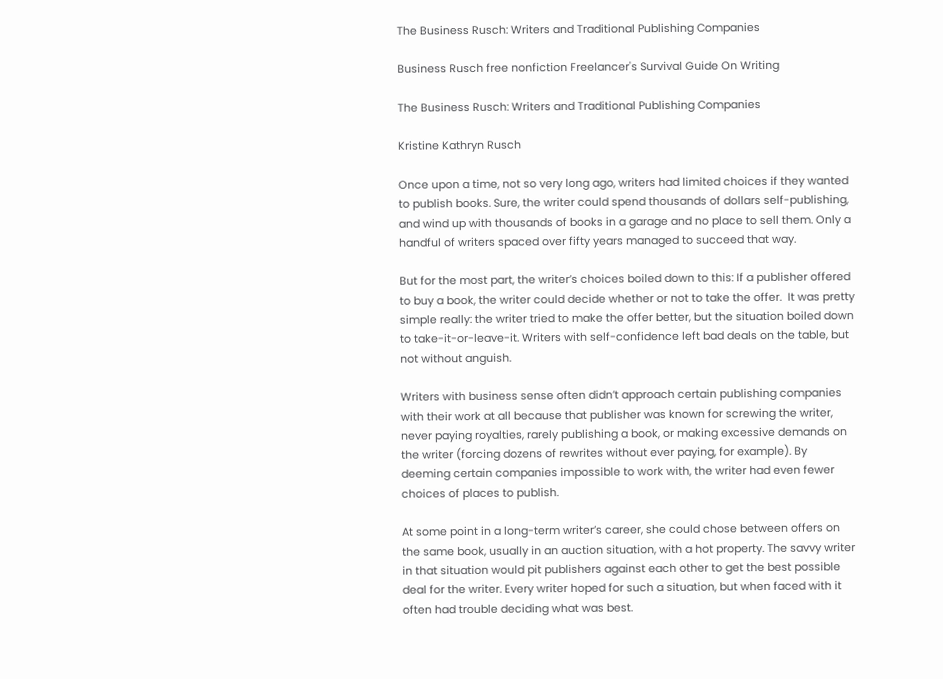The Business Rusch: Writers and Traditional Publishing Companies

Business Rusch free nonfiction Freelancer's Survival Guide On Writing

The Business Rusch: Writers and Traditional Publishing Companies

Kristine Kathryn Rusch

Once upon a time, not so very long ago, writers had limited choices if they wanted to publish books. Sure, the writer could spend thousands of dollars self-publishing, and wind up with thousands of books in a garage and no place to sell them. Only a handful of writers spaced over fifty years managed to succeed that way.

But for the most part, the writer’s choices boiled down to this: If a publisher offered to buy a book, the writer could decide whether or not to take the offer.  It was pretty simple really: the writer tried to make the offer better, but the situation boiled down to take-it-or-leave-it. Writers with self-confidence left bad deals on the table, but not without anguish.

Writers with business sense often didn’t approach certain publishing companies with their work at all because that publisher was known for screwing the writer, never paying royalties, rarely publishing a book, or making excessive demands on the writer (forcing dozens of rewrites without ever paying, for example). By deeming certain companies impossible to work with, the writer had even fewer choices of places to publish.

At some point in a long-term writer’s career, she could chose between offers on the same book, usually in an auction situation, with a hot property. The savvy writer in that situation would pit publishers against each other to get the best possible deal for the writer. Every writer hoped for such a situation, but when faced with it often had trouble deciding what was best.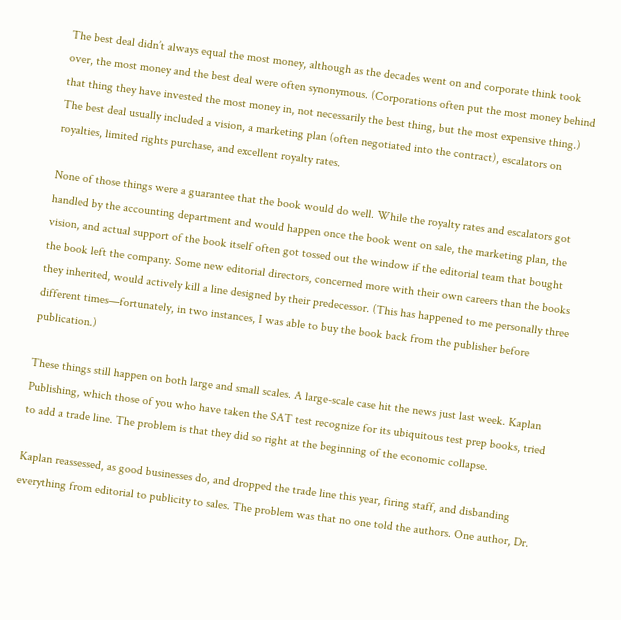The best deal didn’t always equal the most money, although as the decades went on and corporate think took over, the most money and the best deal were often synonymous. (Corporations often put the most money behind that thing they have invested the most money in, not necessarily the best thing, but the most expensive thing.) The best deal usually included a vision, a marketing plan (often negotiated into the contract), escalators on royalties, limited rights purchase, and excellent royalty rates.

None of those things were a guarantee that the book would do well. While the royalty rates and escalators got handled by the accounting department and would happen once the book went on sale, the marketing plan, the vision, and actual support of the book itself often got tossed out the window if the editorial team that bought the book left the company. Some new editorial directors, concerned more with their own careers than the books they inherited, would actively kill a line designed by their predecessor. (This has happened to me personally three different times—fortunately, in two instances, I was able to buy the book back from the publisher before publication.)

These things still happen on both large and small scales. A large-scale case hit the news just last week. Kaplan Publishing, which those of you who have taken the SAT test recognize for its ubiquitous test prep books, tried to add a trade line. The problem is that they did so right at the beginning of the economic collapse.

Kaplan reassessed, as good businesses do, and dropped the trade line this year, firing staff, and disbanding everything from editorial to publicity to sales. The problem was that no one told the authors. One author, Dr.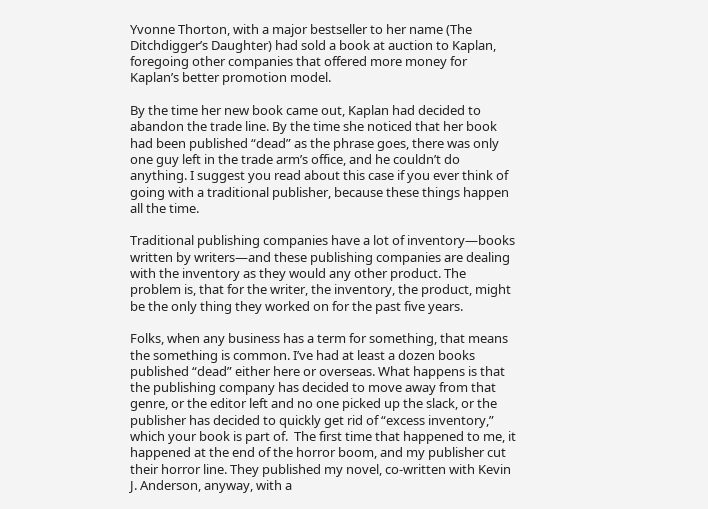Yvonne Thorton, with a major bestseller to her name (The Ditchdigger’s Daughter) had sold a book at auction to Kaplan, foregoing other companies that offered more money for Kaplan’s better promotion model.

By the time her new book came out, Kaplan had decided to abandon the trade line. By the time she noticed that her book had been published “dead” as the phrase goes, there was only one guy left in the trade arm’s office, and he couldn’t do anything. I suggest you read about this case if you ever think of going with a traditional publisher, because these things happen all the time.

Traditional publishing companies have a lot of inventory—books written by writers—and these publishing companies are dealing with the inventory as they would any other product. The problem is, that for the writer, the inventory, the product, might be the only thing they worked on for the past five years.

Folks, when any business has a term for something, that means the something is common. I’ve had at least a dozen books published “dead” either here or overseas. What happens is that the publishing company has decided to move away from that genre, or the editor left and no one picked up the slack, or the publisher has decided to quickly get rid of “excess inventory,” which your book is part of.  The first time that happened to me, it happened at the end of the horror boom, and my publisher cut their horror line. They published my novel, co-written with Kevin J. Anderson, anyway, with a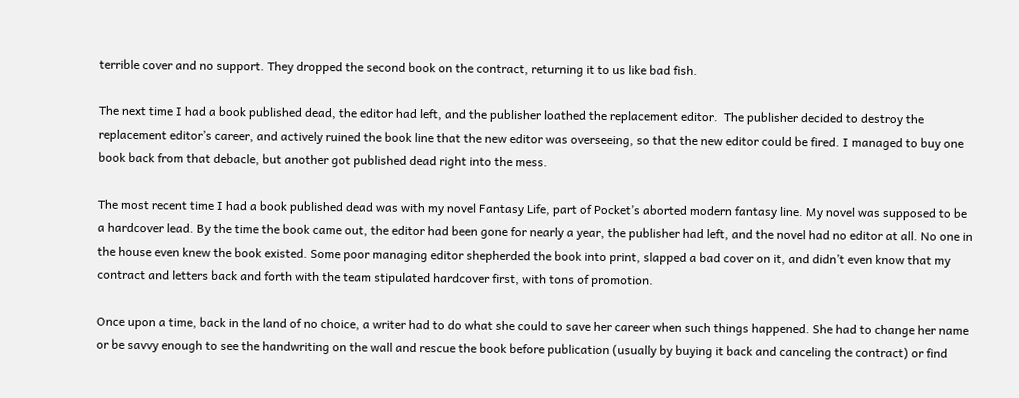terrible cover and no support. They dropped the second book on the contract, returning it to us like bad fish.

The next time I had a book published dead, the editor had left, and the publisher loathed the replacement editor.  The publisher decided to destroy the replacement editor’s career, and actively ruined the book line that the new editor was overseeing, so that the new editor could be fired. I managed to buy one book back from that debacle, but another got published dead right into the mess.

The most recent time I had a book published dead was with my novel Fantasy Life, part of Pocket’s aborted modern fantasy line. My novel was supposed to be a hardcover lead. By the time the book came out, the editor had been gone for nearly a year, the publisher had left, and the novel had no editor at all. No one in the house even knew the book existed. Some poor managing editor shepherded the book into print, slapped a bad cover on it, and didn’t even know that my contract and letters back and forth with the team stipulated hardcover first, with tons of promotion.

Once upon a time, back in the land of no choice, a writer had to do what she could to save her career when such things happened. She had to change her name or be savvy enough to see the handwriting on the wall and rescue the book before publication (usually by buying it back and canceling the contract) or find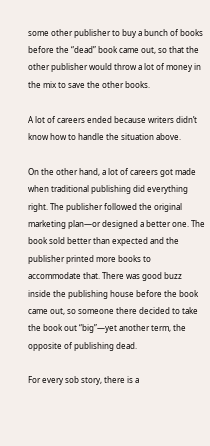some other publisher to buy a bunch of books before the “dead” book came out, so that the other publisher would throw a lot of money in the mix to save the other books.

A lot of careers ended because writers didn’t know how to handle the situation above.

On the other hand, a lot of careers got made when traditional publishing did everything right. The publisher followed the original marketing plan—or designed a better one. The book sold better than expected and the publisher printed more books to accommodate that. There was good buzz inside the publishing house before the book came out, so someone there decided to take the book out “big”—yet another term, the opposite of publishing dead.

For every sob story, there is a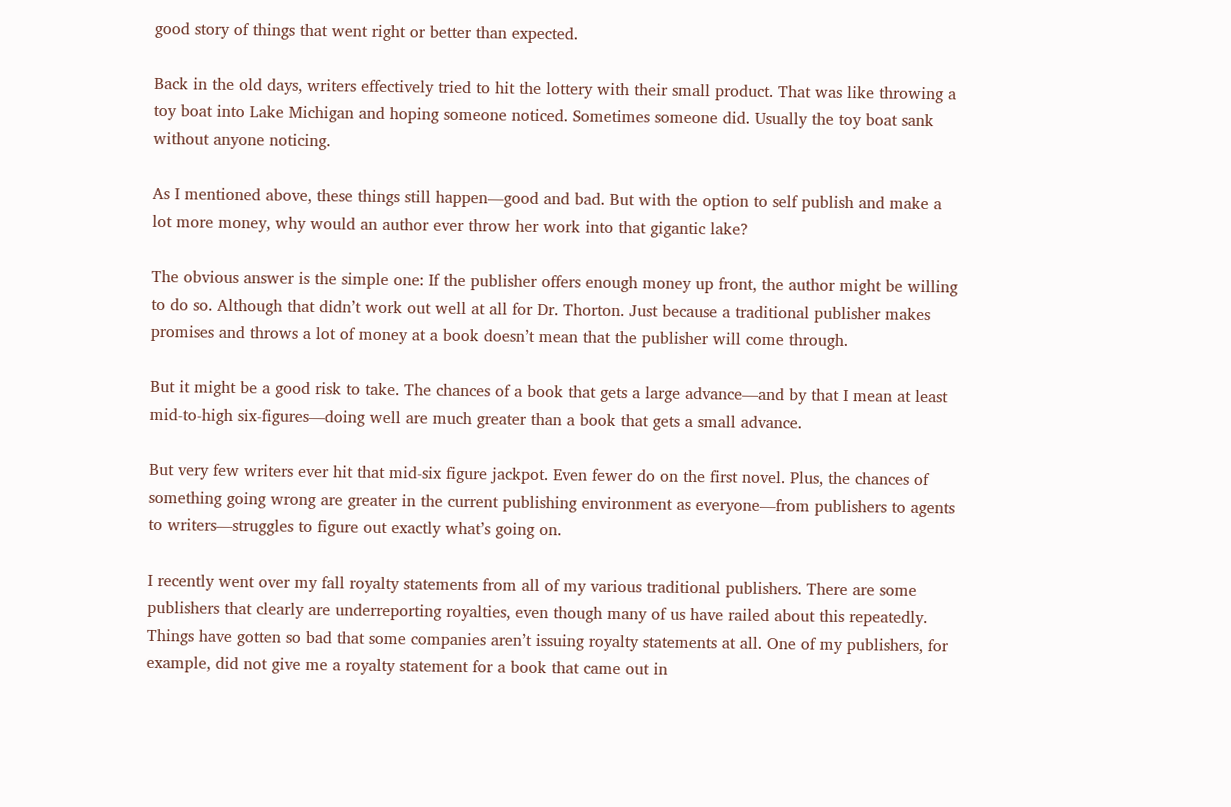good story of things that went right or better than expected.

Back in the old days, writers effectively tried to hit the lottery with their small product. That was like throwing a toy boat into Lake Michigan and hoping someone noticed. Sometimes someone did. Usually the toy boat sank without anyone noticing.

As I mentioned above, these things still happen—good and bad. But with the option to self publish and make a lot more money, why would an author ever throw her work into that gigantic lake?

The obvious answer is the simple one: If the publisher offers enough money up front, the author might be willing to do so. Although that didn’t work out well at all for Dr. Thorton. Just because a traditional publisher makes promises and throws a lot of money at a book doesn’t mean that the publisher will come through.

But it might be a good risk to take. The chances of a book that gets a large advance—and by that I mean at least mid-to-high six-figures—doing well are much greater than a book that gets a small advance.

But very few writers ever hit that mid-six figure jackpot. Even fewer do on the first novel. Plus, the chances of something going wrong are greater in the current publishing environment as everyone—from publishers to agents to writers—struggles to figure out exactly what’s going on.

I recently went over my fall royalty statements from all of my various traditional publishers. There are some publishers that clearly are underreporting royalties, even though many of us have railed about this repeatedly. Things have gotten so bad that some companies aren’t issuing royalty statements at all. One of my publishers, for example, did not give me a royalty statement for a book that came out in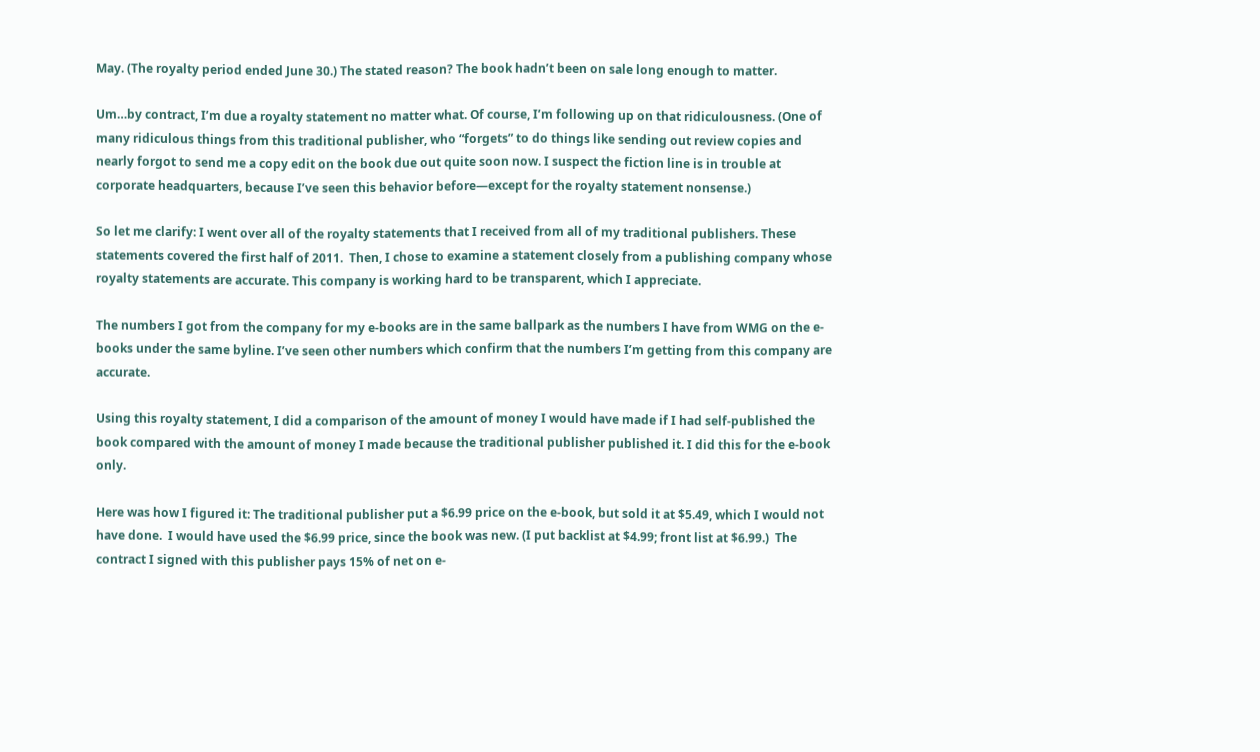May. (The royalty period ended June 30.) The stated reason? The book hadn’t been on sale long enough to matter.

Um…by contract, I’m due a royalty statement no matter what. Of course, I’m following up on that ridiculousness. (One of many ridiculous things from this traditional publisher, who “forgets” to do things like sending out review copies and nearly forgot to send me a copy edit on the book due out quite soon now. I suspect the fiction line is in trouble at corporate headquarters, because I’ve seen this behavior before—except for the royalty statement nonsense.)

So let me clarify: I went over all of the royalty statements that I received from all of my traditional publishers. These statements covered the first half of 2011.  Then, I chose to examine a statement closely from a publishing company whose royalty statements are accurate. This company is working hard to be transparent, which I appreciate.

The numbers I got from the company for my e-books are in the same ballpark as the numbers I have from WMG on the e-books under the same byline. I’ve seen other numbers which confirm that the numbers I’m getting from this company are accurate.

Using this royalty statement, I did a comparison of the amount of money I would have made if I had self-published the book compared with the amount of money I made because the traditional publisher published it. I did this for the e-book only.

Here was how I figured it: The traditional publisher put a $6.99 price on the e-book, but sold it at $5.49, which I would not have done.  I would have used the $6.99 price, since the book was new. (I put backlist at $4.99; front list at $6.99.)  The contract I signed with this publisher pays 15% of net on e-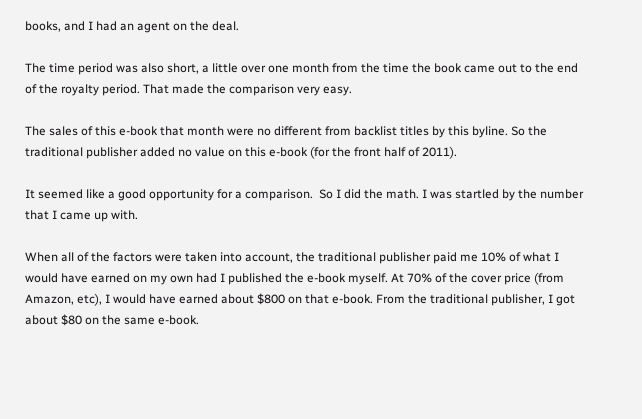books, and I had an agent on the deal.

The time period was also short, a little over one month from the time the book came out to the end of the royalty period. That made the comparison very easy.

The sales of this e-book that month were no different from backlist titles by this byline. So the traditional publisher added no value on this e-book (for the front half of 2011).

It seemed like a good opportunity for a comparison.  So I did the math. I was startled by the number that I came up with.

When all of the factors were taken into account, the traditional publisher paid me 10% of what I would have earned on my own had I published the e-book myself. At 70% of the cover price (from Amazon, etc), I would have earned about $800 on that e-book. From the traditional publisher, I got about $80 on the same e-book.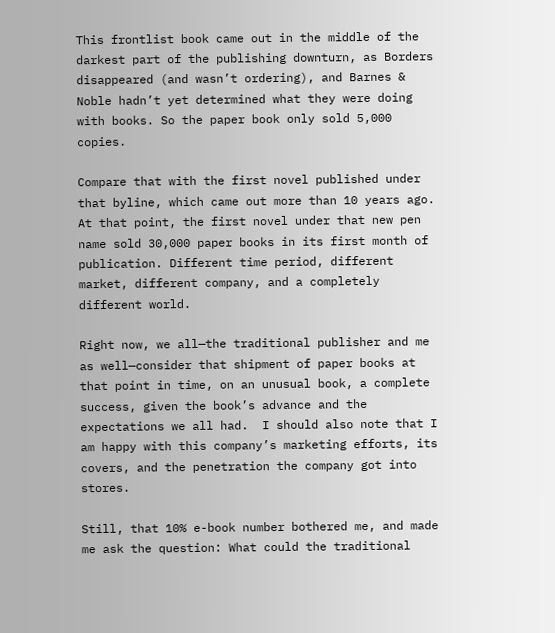This frontlist book came out in the middle of the darkest part of the publishing downturn, as Borders disappeared (and wasn’t ordering), and Barnes & Noble hadn’t yet determined what they were doing with books. So the paper book only sold 5,000 copies.

Compare that with the first novel published under that byline, which came out more than 10 years ago. At that point, the first novel under that new pen name sold 30,000 paper books in its first month of publication. Different time period, different market, different company, and a completely different world.

Right now, we all—the traditional publisher and me as well—consider that shipment of paper books at that point in time, on an unusual book, a complete success, given the book’s advance and the expectations we all had.  I should also note that I am happy with this company’s marketing efforts, its covers, and the penetration the company got into stores.

Still, that 10% e-book number bothered me, and made me ask the question: What could the traditional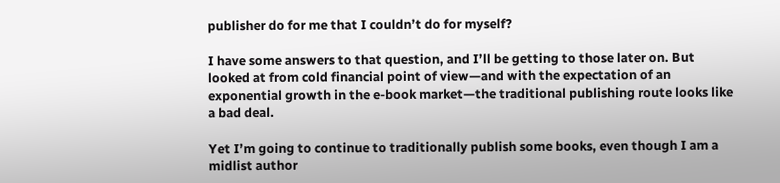publisher do for me that I couldn’t do for myself?

I have some answers to that question, and I’ll be getting to those later on. But looked at from cold financial point of view—and with the expectation of an exponential growth in the e-book market—the traditional publishing route looks like a bad deal.

Yet I’m going to continue to traditionally publish some books, even though I am a midlist author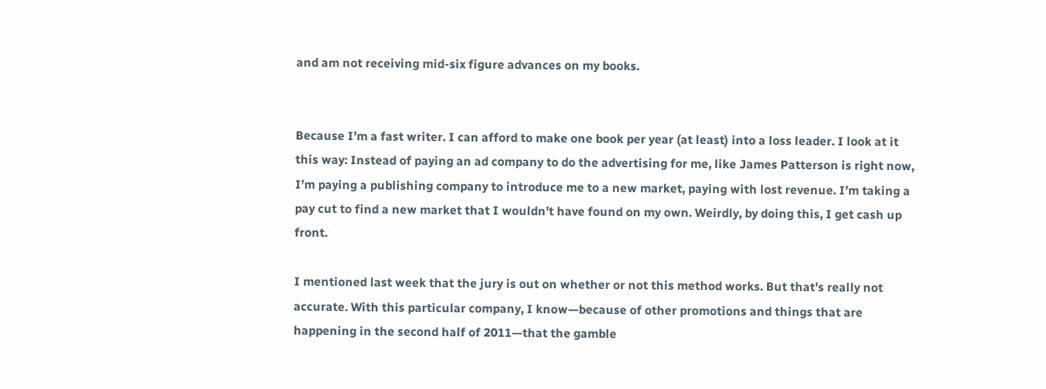and am not receiving mid-six figure advances on my books.


Because I’m a fast writer. I can afford to make one book per year (at least) into a loss leader. I look at it this way: Instead of paying an ad company to do the advertising for me, like James Patterson is right now, I’m paying a publishing company to introduce me to a new market, paying with lost revenue. I’m taking a pay cut to find a new market that I wouldn’t have found on my own. Weirdly, by doing this, I get cash up front.

I mentioned last week that the jury is out on whether or not this method works. But that’s really not accurate. With this particular company, I know—because of other promotions and things that are happening in the second half of 2011—that the gamble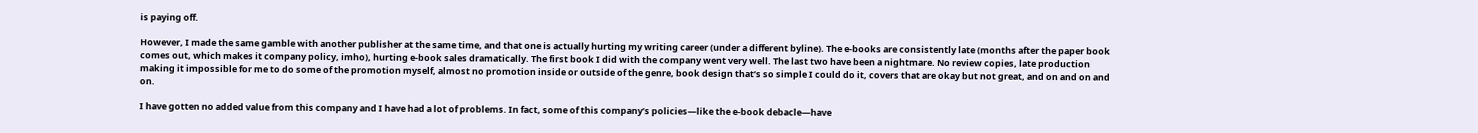is paying off.

However, I made the same gamble with another publisher at the same time, and that one is actually hurting my writing career (under a different byline). The e-books are consistently late (months after the paper book comes out, which makes it company policy, imho), hurting e-book sales dramatically. The first book I did with the company went very well. The last two have been a nightmare. No review copies, late production making it impossible for me to do some of the promotion myself, almost no promotion inside or outside of the genre, book design that’s so simple I could do it, covers that are okay but not great, and on and on and on.

I have gotten no added value from this company and I have had a lot of problems. In fact, some of this company’s policies—like the e-book debacle—have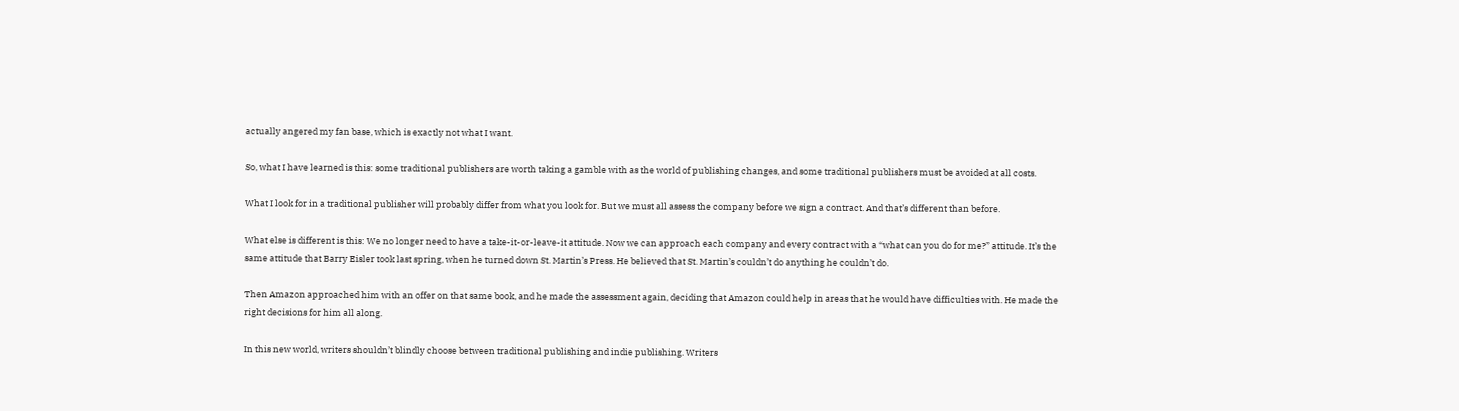actually angered my fan base, which is exactly not what I want.

So, what I have learned is this: some traditional publishers are worth taking a gamble with as the world of publishing changes, and some traditional publishers must be avoided at all costs.

What I look for in a traditional publisher will probably differ from what you look for. But we must all assess the company before we sign a contract. And that’s different than before.

What else is different is this: We no longer need to have a take-it-or-leave-it attitude. Now we can approach each company and every contract with a “what can you do for me?” attitude. It’s the same attitude that Barry Eisler took last spring, when he turned down St. Martin’s Press. He believed that St. Martin’s couldn’t do anything he couldn’t do.

Then Amazon approached him with an offer on that same book, and he made the assessment again, deciding that Amazon could help in areas that he would have difficulties with. He made the right decisions for him all along.

In this new world, writers shouldn’t blindly choose between traditional publishing and indie publishing. Writers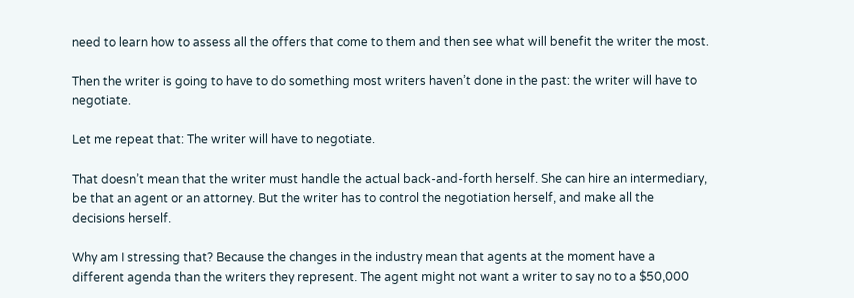need to learn how to assess all the offers that come to them and then see what will benefit the writer the most.

Then the writer is going to have to do something most writers haven’t done in the past: the writer will have to negotiate.

Let me repeat that: The writer will have to negotiate.

That doesn’t mean that the writer must handle the actual back-and-forth herself. She can hire an intermediary, be that an agent or an attorney. But the writer has to control the negotiation herself, and make all the decisions herself.

Why am I stressing that? Because the changes in the industry mean that agents at the moment have a different agenda than the writers they represent. The agent might not want a writer to say no to a $50,000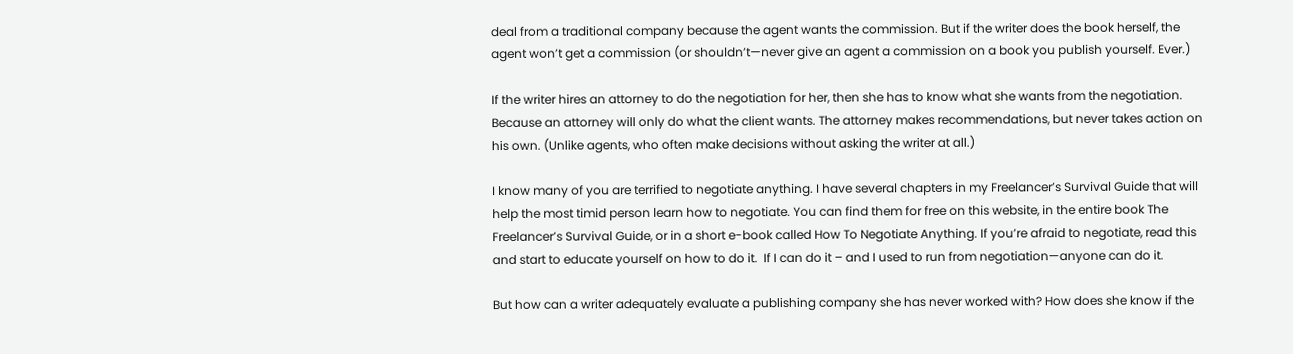deal from a traditional company because the agent wants the commission. But if the writer does the book herself, the agent won’t get a commission (or shouldn’t—never give an agent a commission on a book you publish yourself. Ever.)

If the writer hires an attorney to do the negotiation for her, then she has to know what she wants from the negotiation. Because an attorney will only do what the client wants. The attorney makes recommendations, but never takes action on his own. (Unlike agents, who often make decisions without asking the writer at all.)

I know many of you are terrified to negotiate anything. I have several chapters in my Freelancer’s Survival Guide that will help the most timid person learn how to negotiate. You can find them for free on this website, in the entire book The Freelancer’s Survival Guide, or in a short e-book called How To Negotiate Anything. If you’re afraid to negotiate, read this and start to educate yourself on how to do it.  If I can do it – and I used to run from negotiation—anyone can do it.

But how can a writer adequately evaluate a publishing company she has never worked with? How does she know if the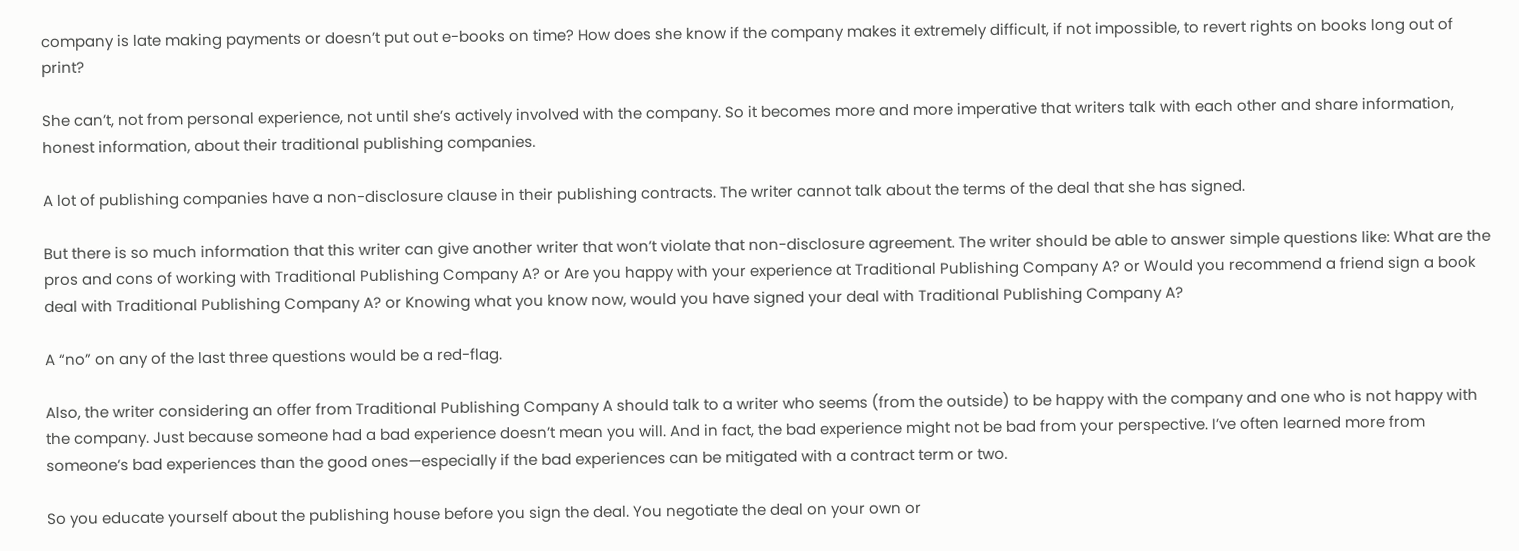company is late making payments or doesn’t put out e-books on time? How does she know if the company makes it extremely difficult, if not impossible, to revert rights on books long out of print?

She can’t, not from personal experience, not until she’s actively involved with the company. So it becomes more and more imperative that writers talk with each other and share information, honest information, about their traditional publishing companies.

A lot of publishing companies have a non-disclosure clause in their publishing contracts. The writer cannot talk about the terms of the deal that she has signed.

But there is so much information that this writer can give another writer that won’t violate that non-disclosure agreement. The writer should be able to answer simple questions like: What are the pros and cons of working with Traditional Publishing Company A? or Are you happy with your experience at Traditional Publishing Company A? or Would you recommend a friend sign a book deal with Traditional Publishing Company A? or Knowing what you know now, would you have signed your deal with Traditional Publishing Company A?

A “no” on any of the last three questions would be a red-flag.

Also, the writer considering an offer from Traditional Publishing Company A should talk to a writer who seems (from the outside) to be happy with the company and one who is not happy with the company. Just because someone had a bad experience doesn’t mean you will. And in fact, the bad experience might not be bad from your perspective. I’ve often learned more from someone’s bad experiences than the good ones—especially if the bad experiences can be mitigated with a contract term or two.

So you educate yourself about the publishing house before you sign the deal. You negotiate the deal on your own or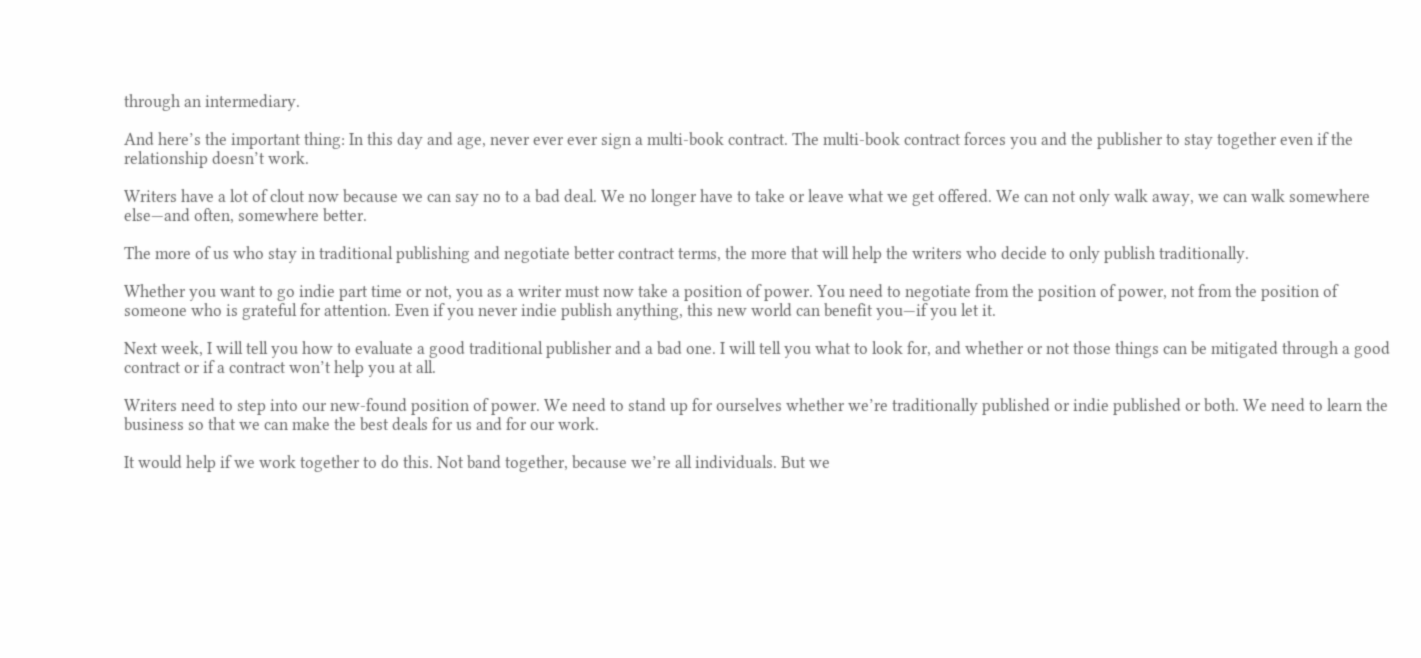through an intermediary.

And here’s the important thing: In this day and age, never ever ever sign a multi-book contract. The multi-book contract forces you and the publisher to stay together even if the relationship doesn’t work.

Writers have a lot of clout now because we can say no to a bad deal. We no longer have to take or leave what we get offered. We can not only walk away, we can walk somewhere else—and often, somewhere better.

The more of us who stay in traditional publishing and negotiate better contract terms, the more that will help the writers who decide to only publish traditionally.

Whether you want to go indie part time or not, you as a writer must now take a position of power. You need to negotiate from the position of power, not from the position of someone who is grateful for attention. Even if you never indie publish anything, this new world can benefit you—if you let it.

Next week, I will tell you how to evaluate a good traditional publisher and a bad one. I will tell you what to look for, and whether or not those things can be mitigated through a good contract or if a contract won’t help you at all.

Writers need to step into our new-found position of power. We need to stand up for ourselves whether we’re traditionally published or indie published or both. We need to learn the business so that we can make the best deals for us and for our work.

It would help if we work together to do this. Not band together, because we’re all individuals. But we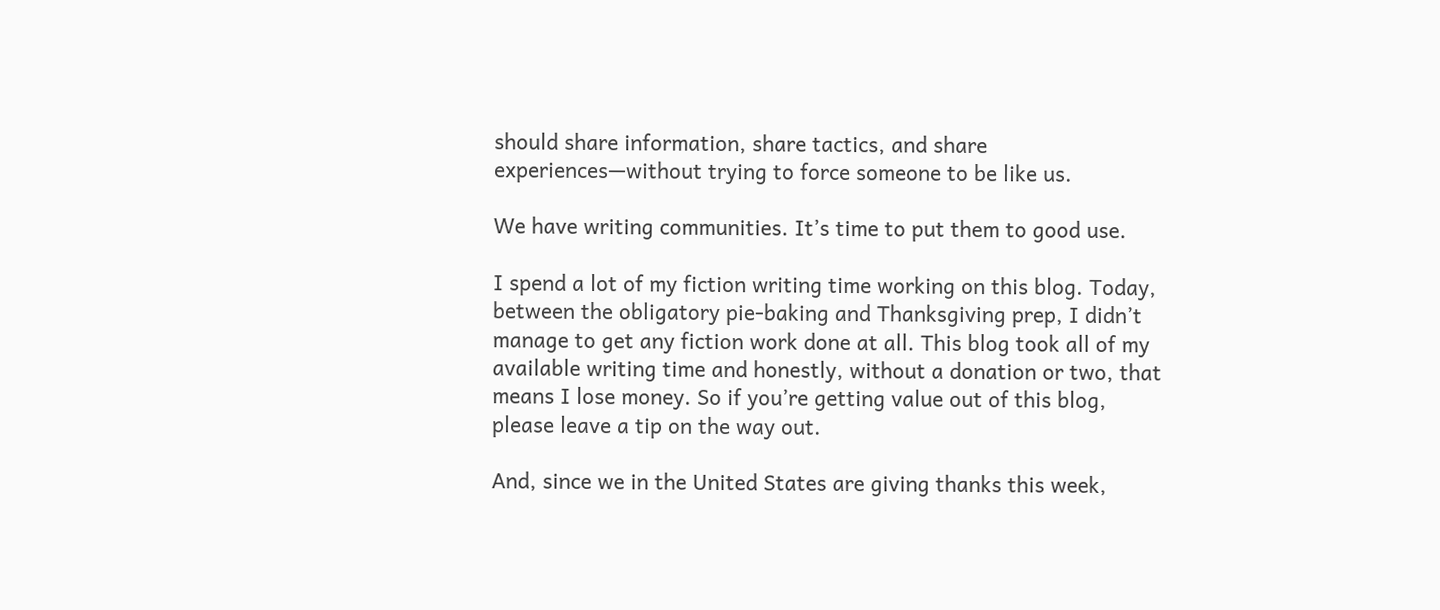should share information, share tactics, and share experiences—without trying to force someone to be like us.

We have writing communities. It’s time to put them to good use.

I spend a lot of my fiction writing time working on this blog. Today, between the obligatory pie-baking and Thanksgiving prep, I didn’t manage to get any fiction work done at all. This blog took all of my available writing time and honestly, without a donation or two, that means I lose money. So if you’re getting value out of this blog, please leave a tip on the way out.

And, since we in the United States are giving thanks this week,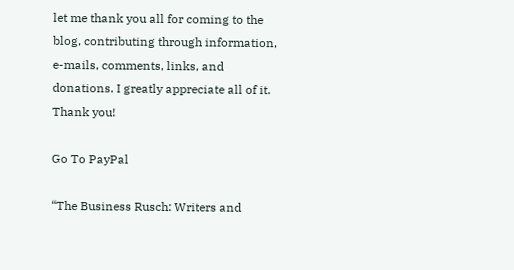let me thank you all for coming to the blog, contributing through information, e-mails, comments, links, and donations. I greatly appreciate all of it. Thank you!

Go To PayPal

“The Business Rusch: Writers and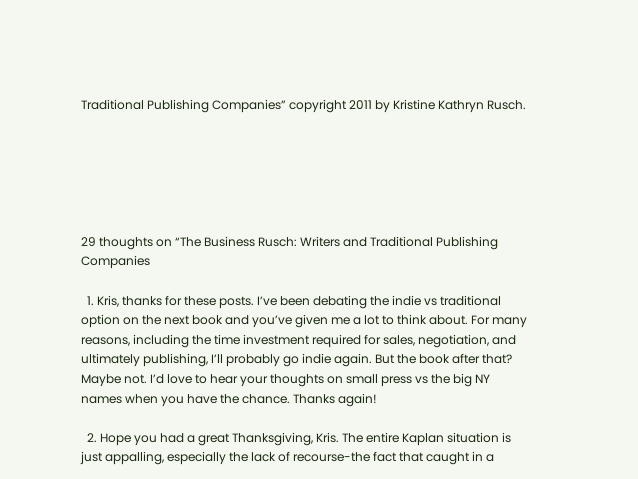Traditional Publishing Companies” copyright 2011 by Kristine Kathryn Rusch.






29 thoughts on “The Business Rusch: Writers and Traditional Publishing Companies

  1. Kris, thanks for these posts. I’ve been debating the indie vs traditional option on the next book and you’ve given me a lot to think about. For many reasons, including the time investment required for sales, negotiation, and ultimately publishing, I’ll probably go indie again. But the book after that? Maybe not. I’d love to hear your thoughts on small press vs the big NY names when you have the chance. Thanks again!

  2. Hope you had a great Thanksgiving, Kris. The entire Kaplan situation is just appalling, especially the lack of recourse-the fact that caught in a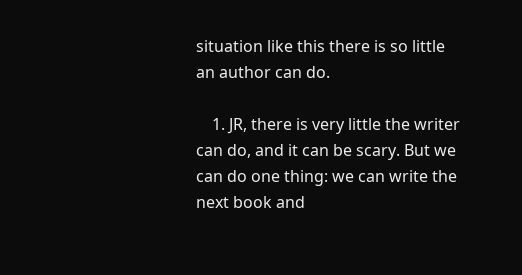situation like this there is so little an author can do.

    1. JR, there is very little the writer can do, and it can be scary. But we can do one thing: we can write the next book and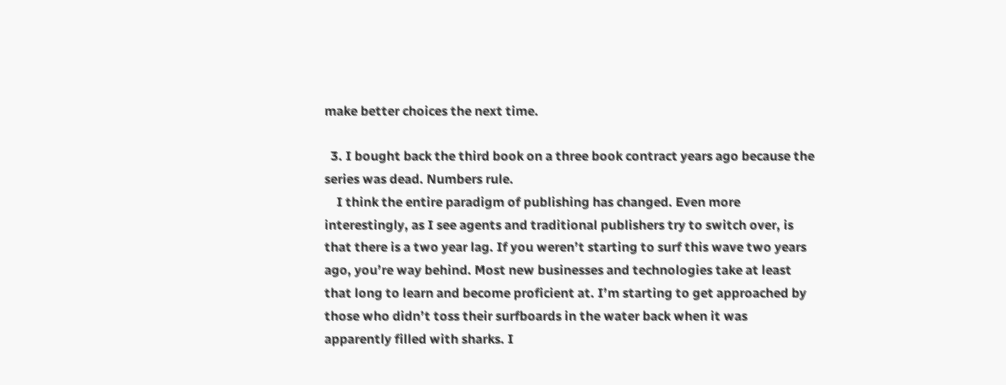make better choices the next time.

  3. I bought back the third book on a three book contract years ago because the series was dead. Numbers rule.
    I think the entire paradigm of publishing has changed. Even more interestingly, as I see agents and traditional publishers try to switch over, is that there is a two year lag. If you weren’t starting to surf this wave two years ago, you’re way behind. Most new businesses and technologies take at least that long to learn and become proficient at. I’m starting to get approached by those who didn’t toss their surfboards in the water back when it was apparently filled with sharks. I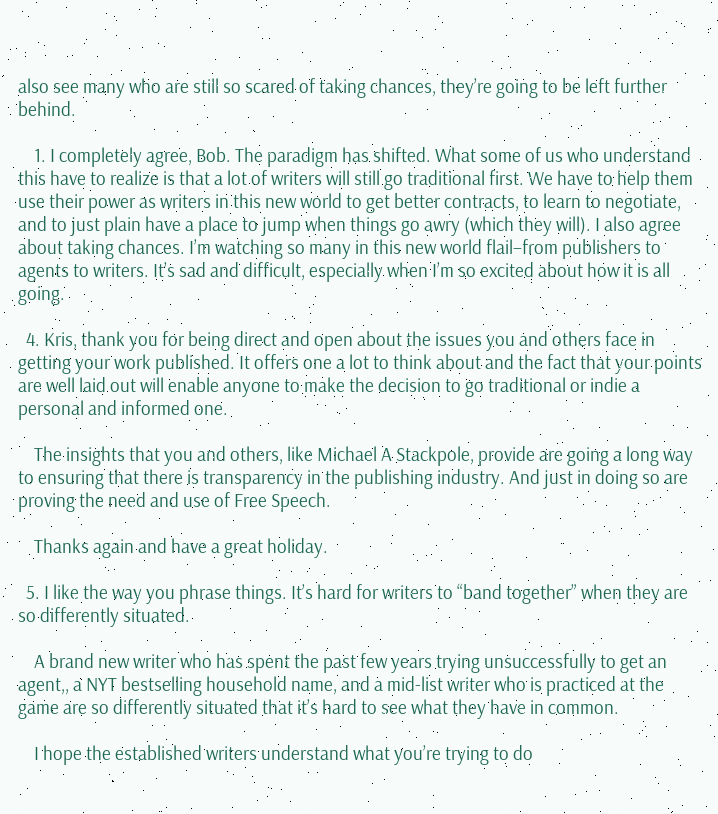also see many who are still so scared of taking chances, they’re going to be left further behind.

    1. I completely agree, Bob. The paradigm has shifted. What some of us who understand this have to realize is that a lot of writers will still go traditional first. We have to help them use their power as writers in this new world to get better contracts, to learn to negotiate, and to just plain have a place to jump when things go awry (which they will). I also agree about taking chances. I’m watching so many in this new world flail–from publishers to agents to writers. It’s sad and difficult, especially when I’m so excited about how it is all going.

  4. Kris, thank you for being direct and open about the issues you and others face in getting your work published. It offers one a lot to think about and the fact that your points are well laid out will enable anyone to make the decision to go traditional or indie a personal and informed one.

    The insights that you and others, like Michael A Stackpole, provide are going a long way to ensuring that there is transparency in the publishing industry. And just in doing so are proving the need and use of Free Speech.

    Thanks again and have a great holiday.

  5. I like the way you phrase things. It’s hard for writers to “band together” when they are so differently situated.

    A brand new writer who has spent the past few years trying unsuccessfully to get an agent,, a NYT bestselling household name, and a mid-list writer who is practiced at the game are so differently situated that it’s hard to see what they have in common.

    I hope the established writers understand what you’re trying to do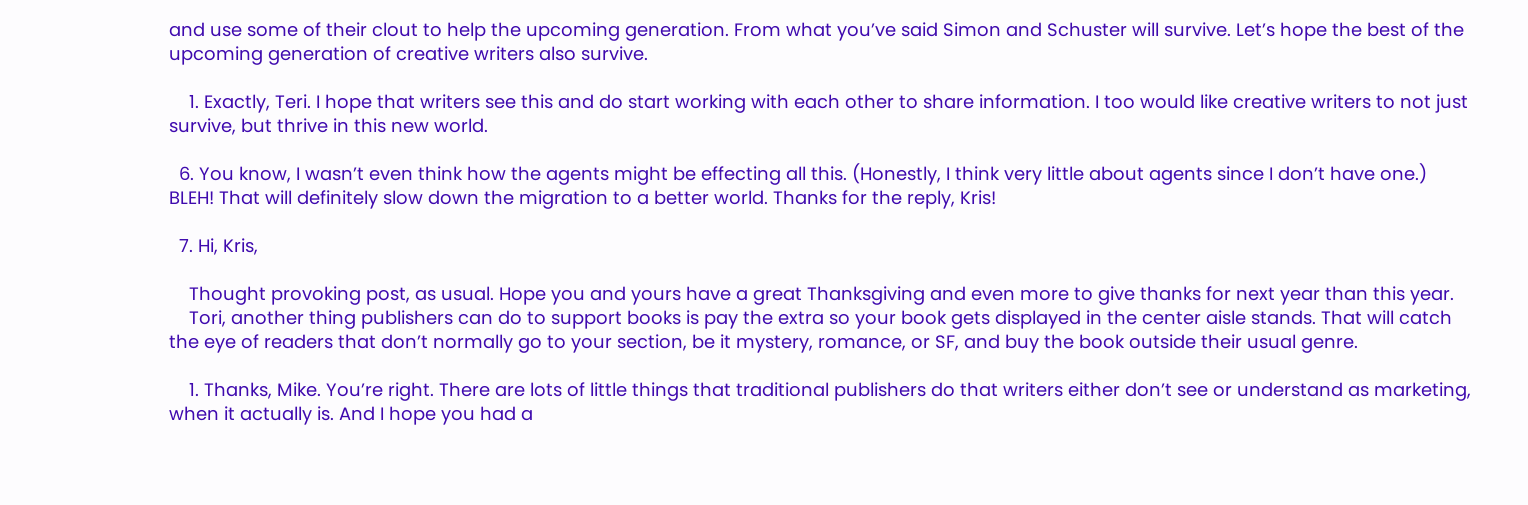and use some of their clout to help the upcoming generation. From what you’ve said Simon and Schuster will survive. Let’s hope the best of the upcoming generation of creative writers also survive.

    1. Exactly, Teri. I hope that writers see this and do start working with each other to share information. I too would like creative writers to not just survive, but thrive in this new world.

  6. You know, I wasn’t even think how the agents might be effecting all this. (Honestly, I think very little about agents since I don’t have one.) BLEH! That will definitely slow down the migration to a better world. Thanks for the reply, Kris!

  7. Hi, Kris,

    Thought provoking post, as usual. Hope you and yours have a great Thanksgiving and even more to give thanks for next year than this year.
    Tori, another thing publishers can do to support books is pay the extra so your book gets displayed in the center aisle stands. That will catch the eye of readers that don’t normally go to your section, be it mystery, romance, or SF, and buy the book outside their usual genre.

    1. Thanks, Mike. You’re right. There are lots of little things that traditional publishers do that writers either don’t see or understand as marketing, when it actually is. And I hope you had a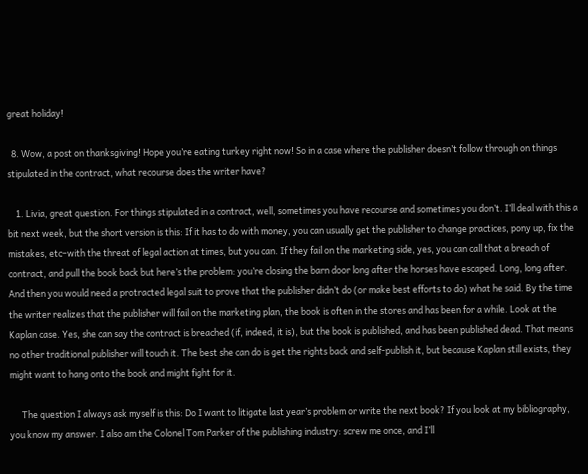great holiday!

  8. Wow, a post on thanksgiving! Hope you’re eating turkey right now! So in a case where the publisher doesn’t follow through on things stipulated in the contract, what recourse does the writer have?

    1. Livia, great question. For things stipulated in a contract, well, sometimes you have recourse and sometimes you don’t. I’ll deal with this a bit next week, but the short version is this: If it has to do with money, you can usually get the publisher to change practices, pony up, fix the mistakes, etc–with the threat of legal action at times, but you can. If they fail on the marketing side, yes, you can call that a breach of contract, and pull the book back but here’s the problem: you’re closing the barn door long after the horses have escaped. Long, long after. And then you would need a protracted legal suit to prove that the publisher didn’t do (or make best efforts to do) what he said. By the time the writer realizes that the publisher will fail on the marketing plan, the book is often in the stores and has been for a while. Look at the Kaplan case. Yes, she can say the contract is breached (if, indeed, it is), but the book is published, and has been published dead. That means no other traditional publisher will touch it. The best she can do is get the rights back and self-publish it, but because Kaplan still exists, they might want to hang onto the book and might fight for it.

      The question I always ask myself is this: Do I want to litigate last year’s problem or write the next book? If you look at my bibliography, you know my answer. I also am the Colonel Tom Parker of the publishing industry: screw me once, and I’ll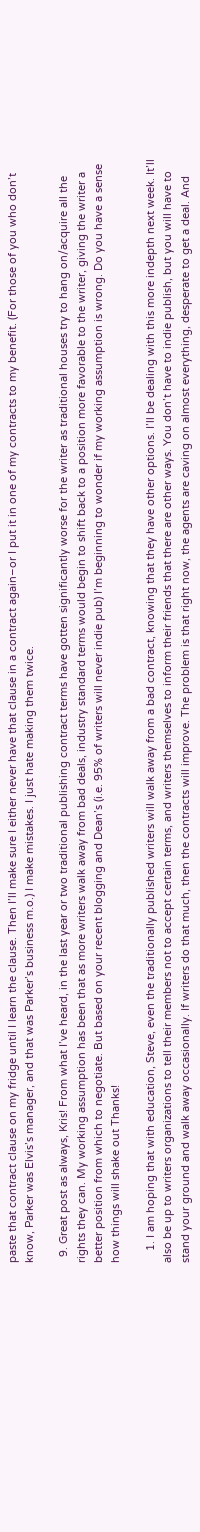paste that contract clause on my fridge until I learn the clause. Then I’ll make sure I either never have that clause in a contract again–or I put it in one of my contracts to my benefit. (For those of you who don’t know, Parker was Elvis’s manager, and that was Parker’s business m.o.) I make mistakes. I just hate making them twice.

  9. Great post as always, Kris! From what I’ve heard, in the last year or two traditional publishing contract terms have gotten significantly worse for the writer as traditional houses try to hang on/acquire all the rights they can. My working assumption has been that as more writers walk away from bad deals, industry standard terms would begin to shift back to a position more favorable to the writer, giving the writer a better position from which to negotiate. But based on your recent blogging and Dean’s (i.e. 95% of writers will never indie pub) I’m beginning to wonder if my working assumption is wrong. Do you have a sense how things will shake out Thanks!

    1. I am hoping that with education, Steve, even the traditionally published writers will walk away from a bad contract, knowing that they have other options. I’ll be dealing with this more indepth next week. It’ll also be up to writers organizations to tell their members not to accept certain terms, and writers themselves to inform their friends that there are other ways. You don’t have to indie publish, but you will have to stand your ground and walk away occasionally. If writers do that much, then the contracts will improve. The problem is that right now, the agents are caving on almost everything, desperate to get a deal. And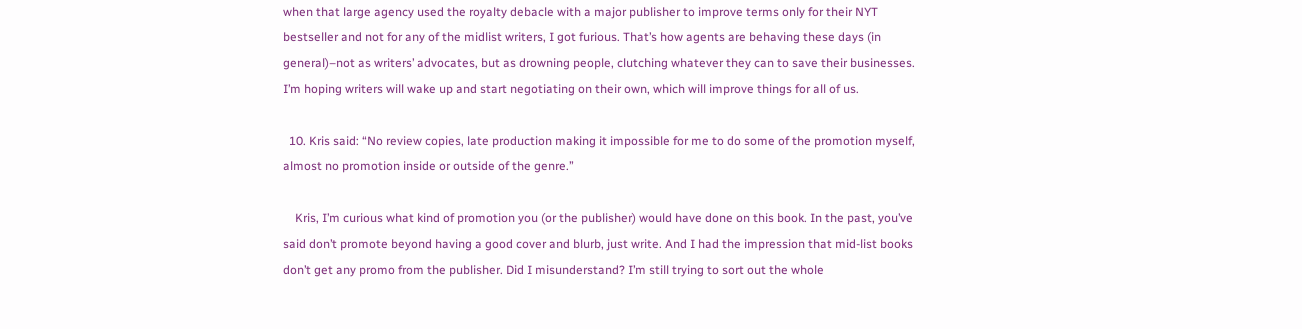when that large agency used the royalty debacle with a major publisher to improve terms only for their NYT bestseller and not for any of the midlist writers, I got furious. That’s how agents are behaving these days (in general)–not as writers’ advocates, but as drowning people, clutching whatever they can to save their businesses. I’m hoping writers will wake up and start negotiating on their own, which will improve things for all of us.

  10. Kris said: “No review copies, late production making it impossible for me to do some of the promotion myself, almost no promotion inside or outside of the genre.”

    Kris, I’m curious what kind of promotion you (or the publisher) would have done on this book. In the past, you’ve said don’t promote beyond having a good cover and blurb, just write. And I had the impression that mid-list books don’t get any promo from the publisher. Did I misunderstand? I’m still trying to sort out the whole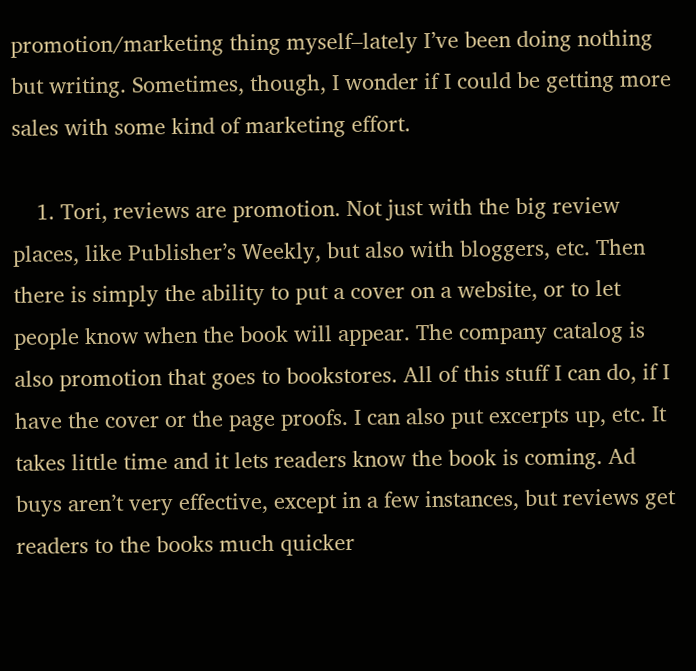promotion/marketing thing myself–lately I’ve been doing nothing but writing. Sometimes, though, I wonder if I could be getting more sales with some kind of marketing effort.

    1. Tori, reviews are promotion. Not just with the big review places, like Publisher’s Weekly, but also with bloggers, etc. Then there is simply the ability to put a cover on a website, or to let people know when the book will appear. The company catalog is also promotion that goes to bookstores. All of this stuff I can do, if I have the cover or the page proofs. I can also put excerpts up, etc. It takes little time and it lets readers know the book is coming. Ad buys aren’t very effective, except in a few instances, but reviews get readers to the books much quicker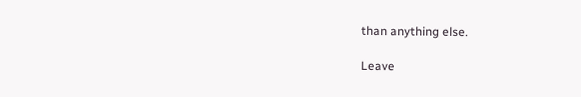than anything else.

Leave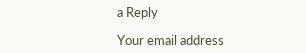a Reply

Your email address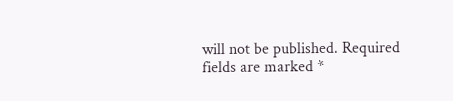will not be published. Required fields are marked *